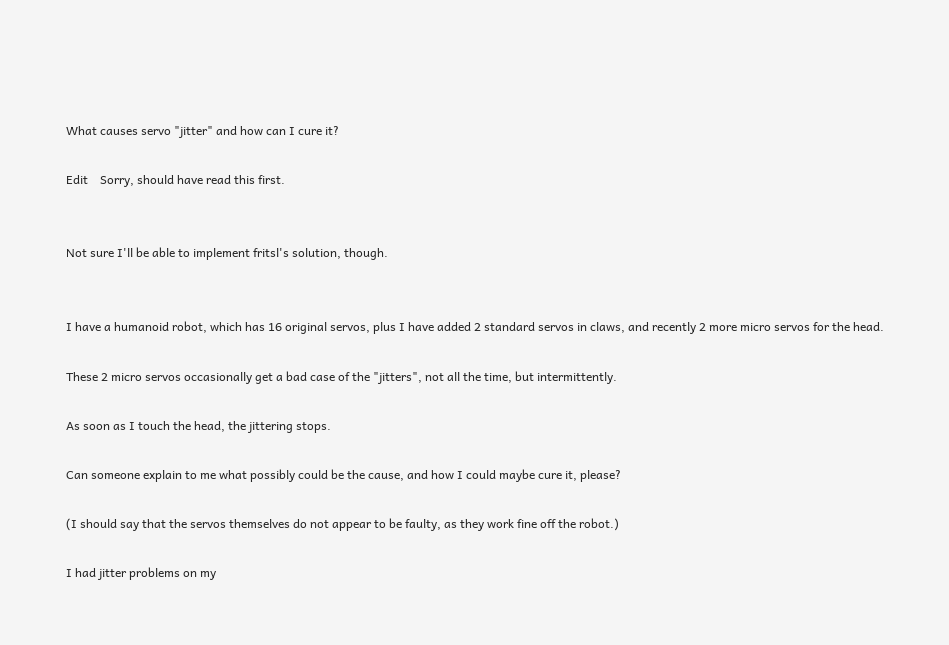What causes servo "jitter" and how can I cure it?

Edit    Sorry, should have read this first.


Not sure I'll be able to implement fritsl's solution, though.


I have a humanoid robot, which has 16 original servos, plus I have added 2 standard servos in claws, and recently 2 more micro servos for the head.

These 2 micro servos occasionally get a bad case of the "jitters", not all the time, but intermittently.

As soon as I touch the head, the jittering stops.

Can someone explain to me what possibly could be the cause, and how I could maybe cure it, please?

(I should say that the servos themselves do not appear to be faulty, as they work fine off the robot.)

I had jitter problems on my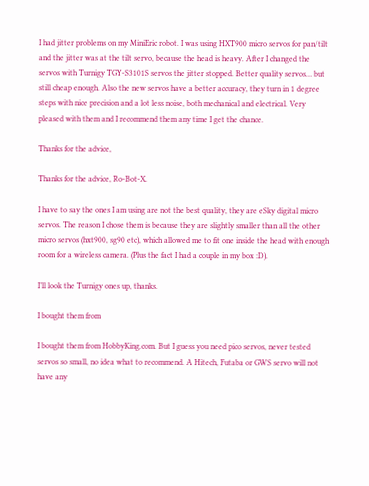I had jitter problems on my MiniEric robot. I was using HXT900 micro servos for pan/tilt and the jitter was at the tilt servo, because the head is heavy. After I changed the servos with Turnigy TGY-S3101S servos the jitter stopped. Better quality servos… but still cheap enough. Also the new servos have a better accuracy, they turn in 1 degree steps with nice precision and a lot less noise, both mechanical and electrical. Very pleased with them and I recommend them any time I get the chance.

Thanks for the advice,

Thanks for the advice, Ro-Bot-X.

I have to say the ones I am using are not the best quality, they are eSky digital micro servos. The reason I chose them is because they are slightly smaller than all the other micro servos (hxt900, sg90 etc), which allowed me to fit one inside the head with enough room for a wireless camera. (Plus the fact I had a couple in my box :D).

I’ll look the Turnigy ones up, thanks.

I bought them from

I bought them from HobbyKing.com. But I guess you need pico servos, never tested servos so small, no idea what to recommend. A Hitech, Futaba or GWS servo will not have any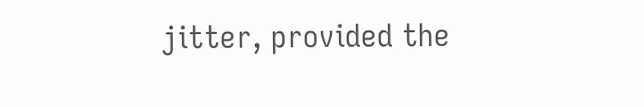jitter, provided the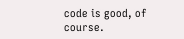code is good, of course.